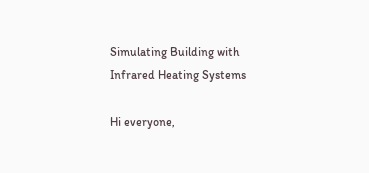Simulating Building with Infrared Heating Systems

Hi everyone,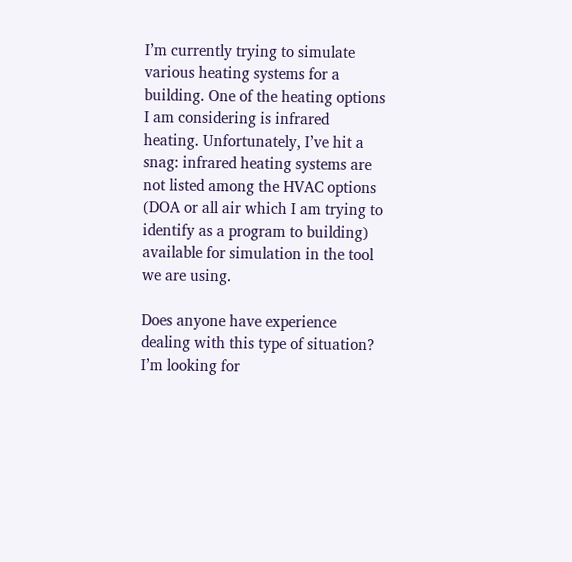I’m currently trying to simulate various heating systems for a building. One of the heating options I am considering is infrared heating. Unfortunately, I’ve hit a snag: infrared heating systems are not listed among the HVAC options (DOA or all air which I am trying to identify as a program to building) available for simulation in the tool we are using.

Does anyone have experience dealing with this type of situation? I’m looking for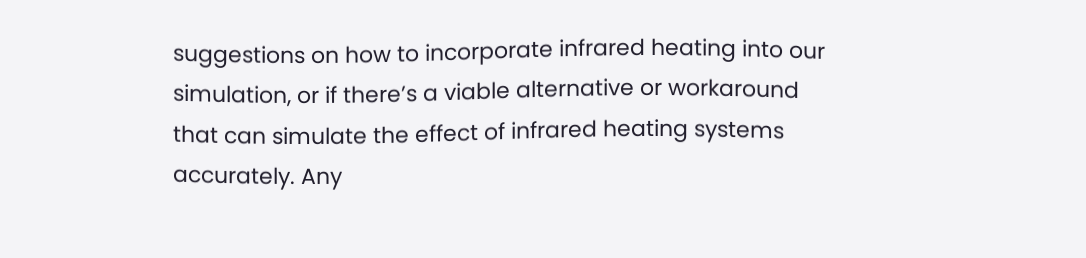suggestions on how to incorporate infrared heating into our simulation, or if there’s a viable alternative or workaround that can simulate the effect of infrared heating systems accurately. Any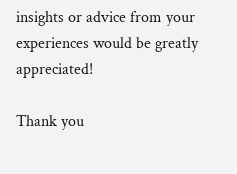insights or advice from your experiences would be greatly appreciated!

Thank you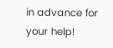in advance for your help!